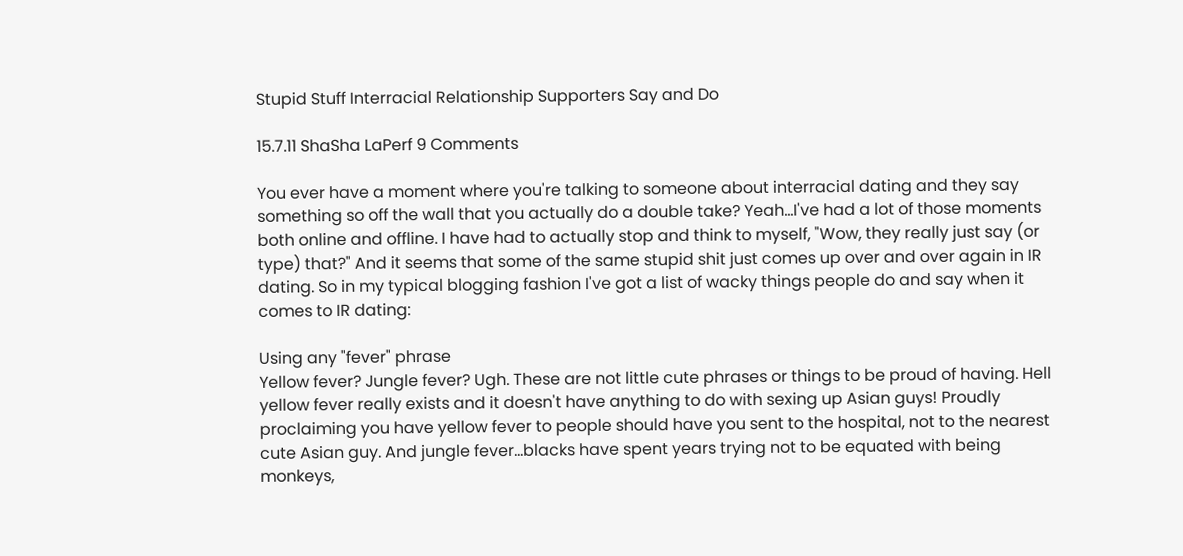Stupid Stuff Interracial Relationship Supporters Say and Do

15.7.11 ShaSha LaPerf 9 Comments

You ever have a moment where you're talking to someone about interracial dating and they say something so off the wall that you actually do a double take? Yeah...I've had a lot of those moments both online and offline. I have had to actually stop and think to myself, "Wow, they really just say (or type) that?" And it seems that some of the same stupid shit just comes up over and over again in IR dating. So in my typical blogging fashion I've got a list of wacky things people do and say when it comes to IR dating:

Using any "fever" phrase
Yellow fever? Jungle fever? Ugh. These are not little cute phrases or things to be proud of having. Hell yellow fever really exists and it doesn't have anything to do with sexing up Asian guys! Proudly proclaiming you have yellow fever to people should have you sent to the hospital, not to the nearest cute Asian guy. And jungle fever...blacks have spent years trying not to be equated with being monkeys,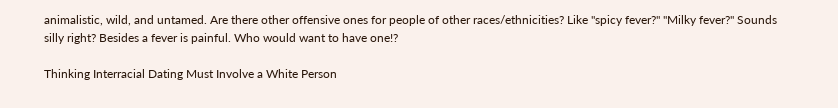animalistic, wild, and untamed. Are there other offensive ones for people of other races/ethnicities? Like "spicy fever?" "Milky fever?" Sounds silly right? Besides a fever is painful. Who would want to have one!?

Thinking Interracial Dating Must Involve a White Person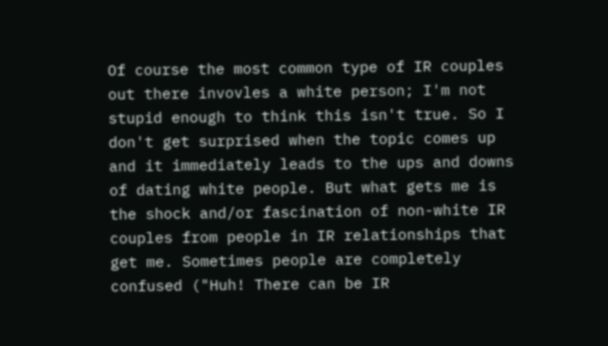Of course the most common type of IR couples out there invovles a white person; I'm not stupid enough to think this isn't true. So I don't get surprised when the topic comes up and it immediately leads to the ups and downs of dating white people. But what gets me is the shock and/or fascination of non-white IR couples from people in IR relationships that get me. Sometimes people are completely confused ("Huh! There can be IR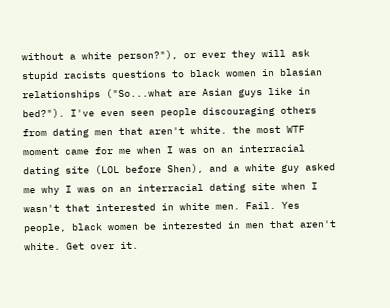without a white person?"), or ever they will ask stupid racists questions to black women in blasian relationships ("So...what are Asian guys like in bed?"). I've even seen people discouraging others from dating men that aren't white. the most WTF moment came for me when I was on an interracial dating site (LOL before Shen), and a white guy asked me why I was on an interracial dating site when I wasn't that interested in white men. Fail. Yes people, black women be interested in men that aren't white. Get over it.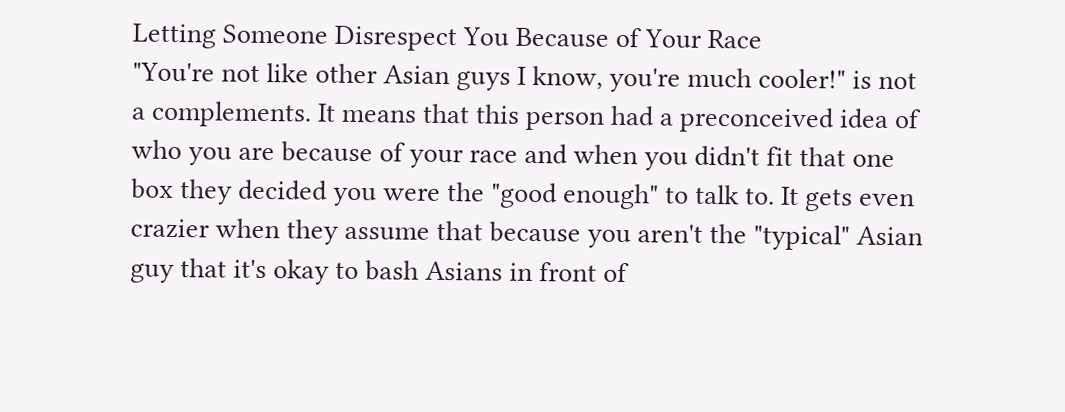Letting Someone Disrespect You Because of Your Race
"You're not like other Asian guys I know, you're much cooler!" is not a complements. It means that this person had a preconceived idea of who you are because of your race and when you didn't fit that one box they decided you were the "good enough" to talk to. It gets even crazier when they assume that because you aren't the "typical" Asian guy that it's okay to bash Asians in front of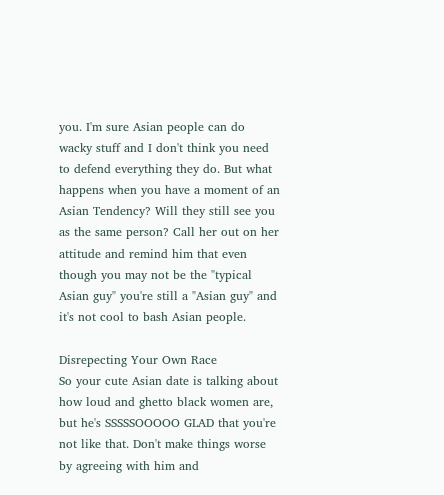you. I'm sure Asian people can do wacky stuff and I don't think you need to defend everything they do. But what happens when you have a moment of an Asian Tendency? Will they still see you as the same person? Call her out on her attitude and remind him that even though you may not be the "typical Asian guy" you're still a "Asian guy" and it's not cool to bash Asian people.

Disrepecting Your Own Race
So your cute Asian date is talking about how loud and ghetto black women are, but he's SSSSSOOOOO GLAD that you're not like that. Don't make things worse by agreeing with him and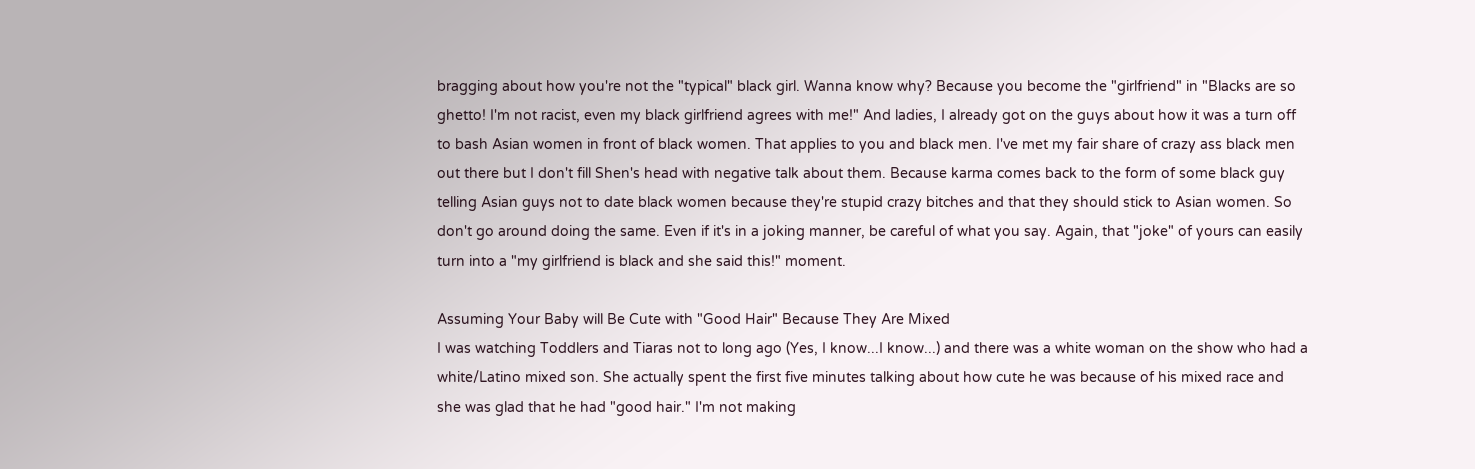bragging about how you're not the "typical" black girl. Wanna know why? Because you become the "girlfriend" in "Blacks are so ghetto! I'm not racist, even my black girlfriend agrees with me!" And ladies, I already got on the guys about how it was a turn off to bash Asian women in front of black women. That applies to you and black men. I've met my fair share of crazy ass black men out there but I don't fill Shen's head with negative talk about them. Because karma comes back to the form of some black guy telling Asian guys not to date black women because they're stupid crazy bitches and that they should stick to Asian women. So don't go around doing the same. Even if it's in a joking manner, be careful of what you say. Again, that "joke" of yours can easily turn into a "my girlfriend is black and she said this!" moment.

Assuming Your Baby will Be Cute with "Good Hair" Because They Are Mixed
I was watching Toddlers and Tiaras not to long ago (Yes, I know...I know...) and there was a white woman on the show who had a white/Latino mixed son. She actually spent the first five minutes talking about how cute he was because of his mixed race and she was glad that he had "good hair." I'm not making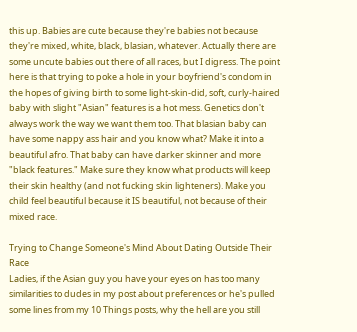this up. Babies are cute because they're babies not because they're mixed, white, black, blasian, whatever. Actually there are some uncute babies out there of all races, but I digress. The point here is that trying to poke a hole in your boyfriend's condom in the hopes of giving birth to some light-skin-did, soft, curly-haired baby with slight "Asian" features is a hot mess. Genetics don't always work the way we want them too. That blasian baby can have some nappy ass hair and you know what? Make it into a beautiful afro. That baby can have darker skinner and more "black features." Make sure they know what products will keep their skin healthy (and not fucking skin lighteners). Make you child feel beautiful because it IS beautiful, not because of their mixed race.

Trying to Change Someone's Mind About Dating Outside Their Race
Ladies, if the Asian guy you have your eyes on has too many similarities to dudes in my post about preferences or he's pulled some lines from my 10 Things posts, why the hell are you still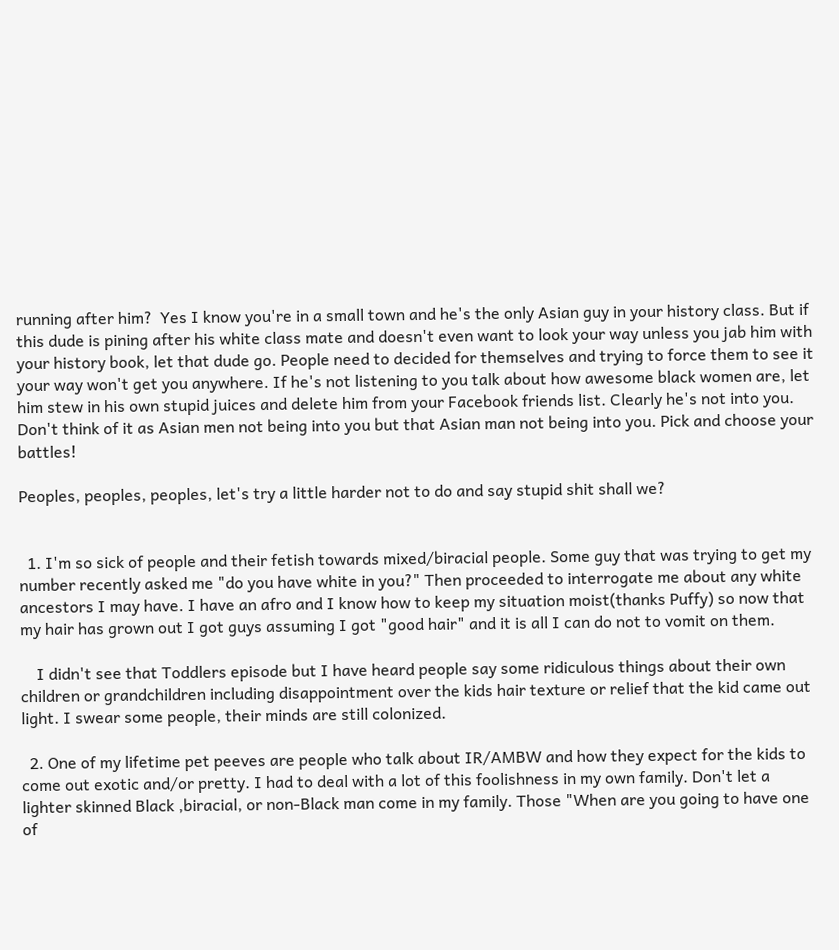running after him?  Yes I know you're in a small town and he's the only Asian guy in your history class. But if this dude is pining after his white class mate and doesn't even want to look your way unless you jab him with your history book, let that dude go. People need to decided for themselves and trying to force them to see it your way won't get you anywhere. If he's not listening to you talk about how awesome black women are, let him stew in his own stupid juices and delete him from your Facebook friends list. Clearly he's not into you. Don't think of it as Asian men not being into you but that Asian man not being into you. Pick and choose your battles!

Peoples, peoples, peoples, let's try a little harder not to do and say stupid shit shall we?


  1. I'm so sick of people and their fetish towards mixed/biracial people. Some guy that was trying to get my number recently asked me "do you have white in you?" Then proceeded to interrogate me about any white ancestors I may have. I have an afro and I know how to keep my situation moist(thanks Puffy) so now that my hair has grown out I got guys assuming I got "good hair" and it is all I can do not to vomit on them.

    I didn't see that Toddlers episode but I have heard people say some ridiculous things about their own children or grandchildren including disappointment over the kids hair texture or relief that the kid came out light. I swear some people, their minds are still colonized.

  2. One of my lifetime pet peeves are people who talk about IR/AMBW and how they expect for the kids to come out exotic and/or pretty. I had to deal with a lot of this foolishness in my own family. Don't let a lighter skinned Black ,biracial, or non-Black man come in my family. Those "When are you going to have one of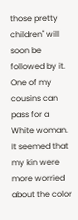those pretty children" will soon be followed by it. One of my cousins can pass for a White woman. It seemed that my kin were more worried about the color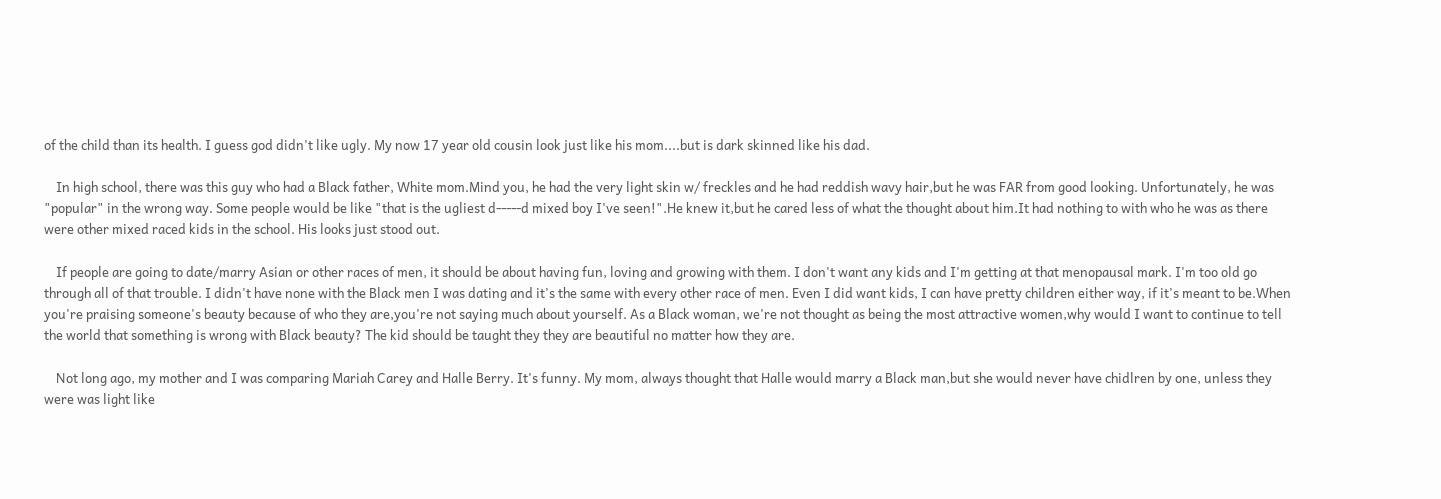of the child than its health. I guess god didn't like ugly. My now 17 year old cousin look just like his mom....but is dark skinned like his dad.

    In high school, there was this guy who had a Black father, White mom.Mind you, he had the very light skin w/ freckles and he had reddish wavy hair,but he was FAR from good looking. Unfortunately, he was "popular" in the wrong way. Some people would be like "that is the ugliest d-----d mixed boy I've seen!".He knew it,but he cared less of what the thought about him.It had nothing to with who he was as there were other mixed raced kids in the school. His looks just stood out.

    If people are going to date/marry Asian or other races of men, it should be about having fun, loving and growing with them. I don't want any kids and I'm getting at that menopausal mark. I'm too old go through all of that trouble. I didn't have none with the Black men I was dating and it's the same with every other race of men. Even I did want kids, I can have pretty children either way, if it's meant to be.When you're praising someone's beauty because of who they are,you're not saying much about yourself. As a Black woman, we're not thought as being the most attractive women,why would I want to continue to tell the world that something is wrong with Black beauty? The kid should be taught they they are beautiful no matter how they are.

    Not long ago, my mother and I was comparing Mariah Carey and Halle Berry. It's funny. My mom, always thought that Halle would marry a Black man,but she would never have chidlren by one, unless they were was light like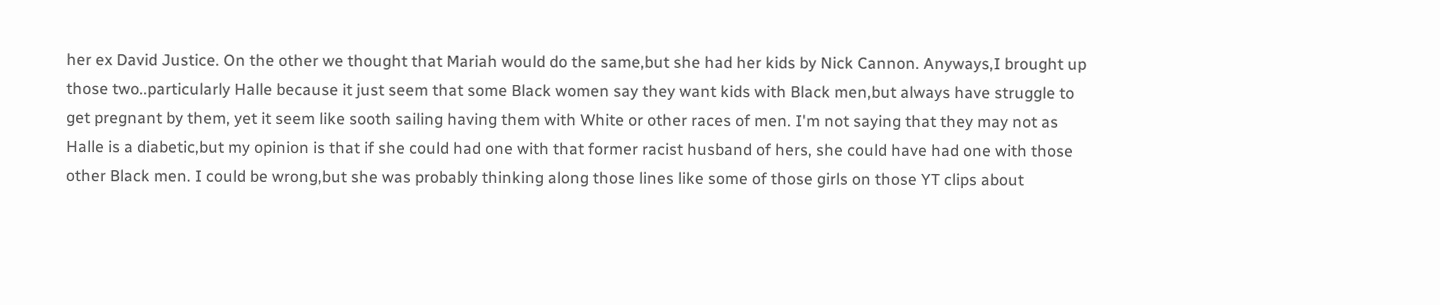her ex David Justice. On the other we thought that Mariah would do the same,but she had her kids by Nick Cannon. Anyways,I brought up those two..particularly Halle because it just seem that some Black women say they want kids with Black men,but always have struggle to get pregnant by them, yet it seem like sooth sailing having them with White or other races of men. I'm not saying that they may not as Halle is a diabetic,but my opinion is that if she could had one with that former racist husband of hers, she could have had one with those other Black men. I could be wrong,but she was probably thinking along those lines like some of those girls on those YT clips about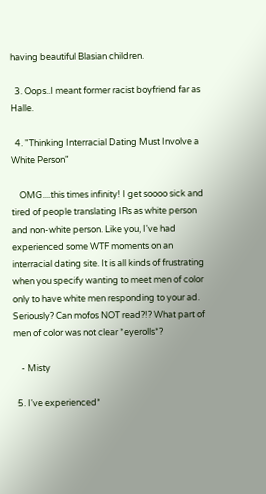having beautiful Blasian children.

  3. Oops..I meant former racist boyfriend far as Halle.

  4. "Thinking Interracial Dating Must Involve a White Person"

    OMG....this times infinity! I get soooo sick and tired of people translating IRs as white person and non-white person. Like you, I've had experienced some WTF moments on an interracial dating site. It is all kinds of frustrating when you specify wanting to meet men of color only to have white men responding to your ad. Seriously? Can mofos NOT read?!? What part of men of color was not clear *eyerolls*?

    - Misty

  5. I've experienced*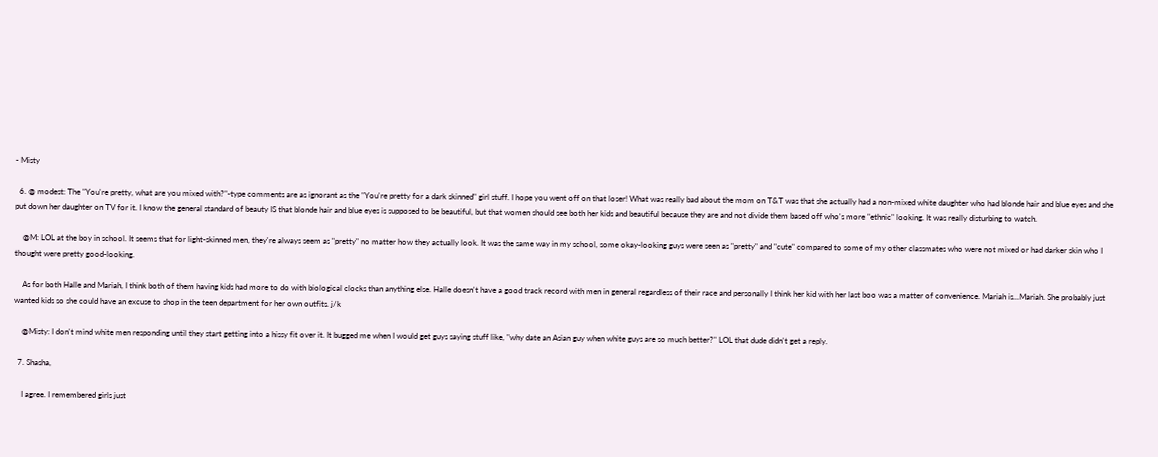- Misty

  6. @ modest: The "You're pretty, what are you mixed with?"-type comments are as ignorant as the "You're pretty for a dark skinned" girl stuff. I hope you went off on that loser! What was really bad about the mom on T&T was that she actually had a non-mixed white daughter who had blonde hair and blue eyes and she put down her daughter on TV for it. I know the general standard of beauty IS that blonde hair and blue eyes is supposed to be beautiful, but that women should see both her kids and beautiful because they are and not divide them based off who's more "ethnic" looking. It was really disturbing to watch.

    @M: LOL at the boy in school. It seems that for light-skinned men, they're always seem as "pretty" no matter how they actually look. It was the same way in my school, some okay-looking guys were seen as "pretty" and "cute" compared to some of my other classmates who were not mixed or had darker skin who I thought were pretty good-looking.

    As for both Halle and Mariah, I think both of them having kids had more to do with biological clocks than anything else. Halle doesn't have a good track record with men in general regardless of their race and personally I think her kid with her last boo was a matter of convenience. Mariah is...Mariah. She probably just wanted kids so she could have an excuse to shop in the teen department for her own outfits. j/k

    @Misty: I don't mind white men responding until they start getting into a hissy fit over it. It bugged me when I would get guys saying stuff like, "why date an Asian guy when white guys are so much better?" LOL that dude didn't get a reply.

  7. Shasha,

    I agree. I remembered girls just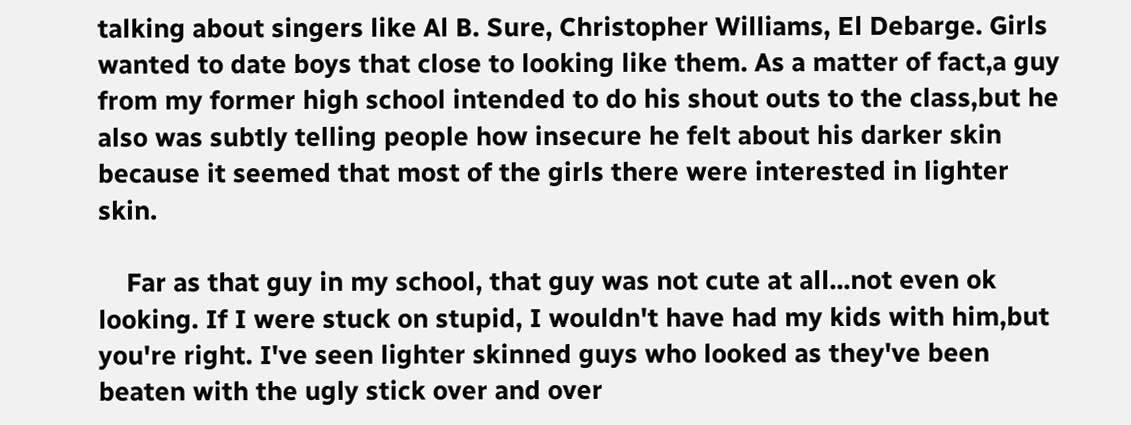talking about singers like Al B. Sure, Christopher Williams, El Debarge. Girls wanted to date boys that close to looking like them. As a matter of fact,a guy from my former high school intended to do his shout outs to the class,but he also was subtly telling people how insecure he felt about his darker skin because it seemed that most of the girls there were interested in lighter skin.

    Far as that guy in my school, that guy was not cute at all...not even ok looking. If I were stuck on stupid, I wouldn't have had my kids with him,but you're right. I've seen lighter skinned guys who looked as they've been beaten with the ugly stick over and over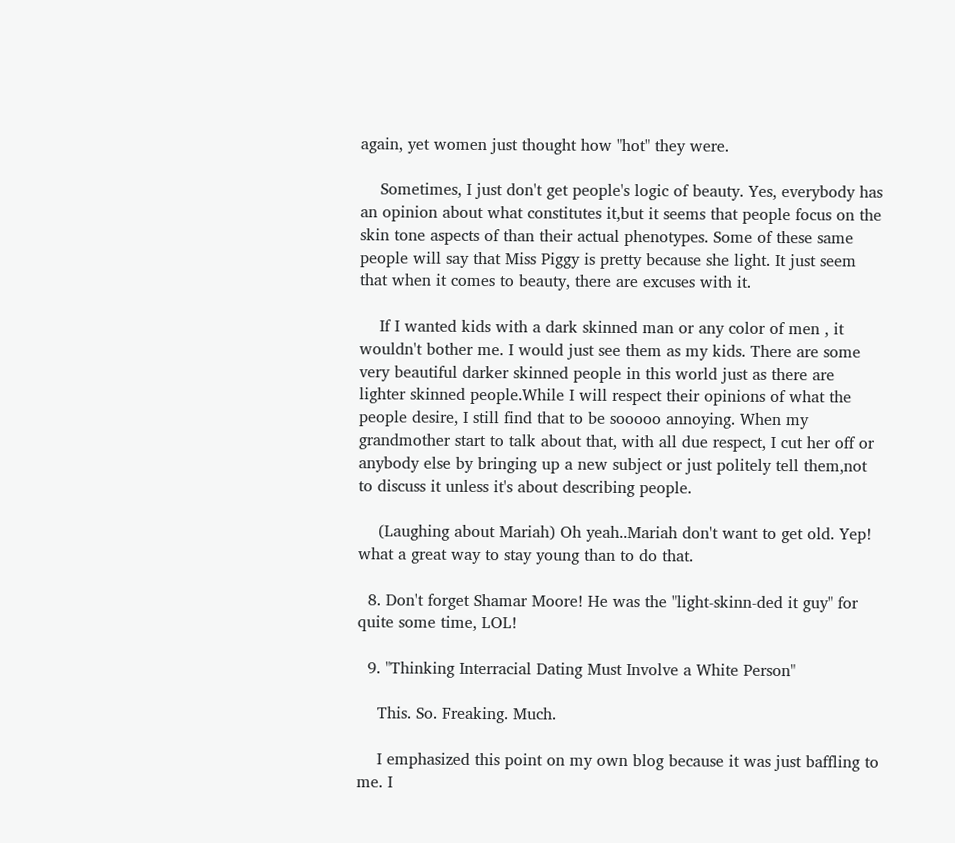again, yet women just thought how "hot" they were.

    Sometimes, I just don't get people's logic of beauty. Yes, everybody has an opinion about what constitutes it,but it seems that people focus on the skin tone aspects of than their actual phenotypes. Some of these same people will say that Miss Piggy is pretty because she light. It just seem that when it comes to beauty, there are excuses with it.

    If I wanted kids with a dark skinned man or any color of men , it wouldn't bother me. I would just see them as my kids. There are some very beautiful darker skinned people in this world just as there are lighter skinned people.While I will respect their opinions of what the people desire, I still find that to be sooooo annoying. When my grandmother start to talk about that, with all due respect, I cut her off or anybody else by bringing up a new subject or just politely tell them,not to discuss it unless it's about describing people.

    (Laughing about Mariah) Oh yeah..Mariah don't want to get old. Yep! what a great way to stay young than to do that.

  8. Don't forget Shamar Moore! He was the "light-skinn-ded it guy" for quite some time, LOL!

  9. "Thinking Interracial Dating Must Involve a White Person"

    This. So. Freaking. Much.

    I emphasized this point on my own blog because it was just baffling to me. I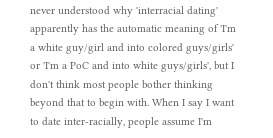never understood why 'interracial dating' apparently has the automatic meaning of 'I'm a white guy/girl and into colored guys/girls' or 'I'm a PoC and into white guys/girls', but I don't think most people bother thinking beyond that to begin with. When I say I want to date inter-racially, people assume I'm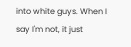into white guys. When I say I'm not, it just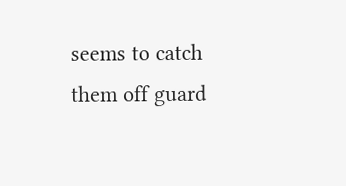seems to catch them off guard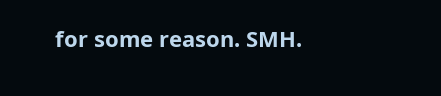for some reason. SMH.